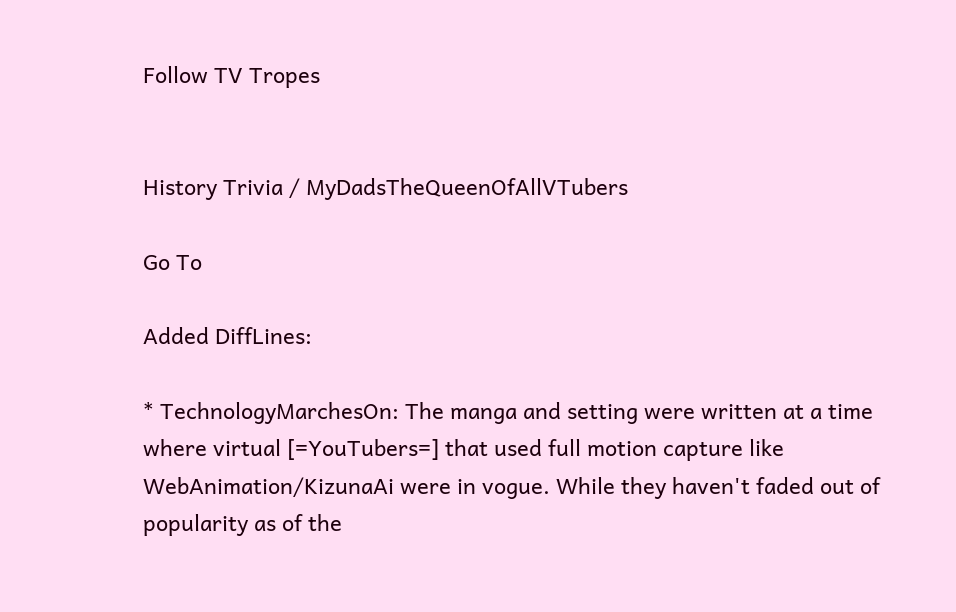Follow TV Tropes


History Trivia / MyDadsTheQueenOfAllVTubers

Go To

Added DiffLines:

* TechnologyMarchesOn: The manga and setting were written at a time where virtual [=YouTubers=] that used full motion capture like WebAnimation/KizunaAi were in vogue. While they haven't faded out of popularity as of the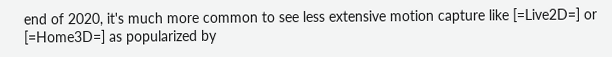end of 2020, it's much more common to see less extensive motion capture like [=Live2D=] or [=Home3D=] as popularized by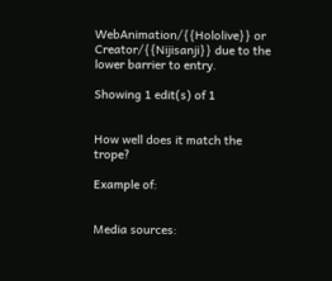WebAnimation/{{Hololive}} or Creator/{{Nijisanji}} due to the lower barrier to entry.

Showing 1 edit(s) of 1


How well does it match the trope?

Example of:


Media sources: